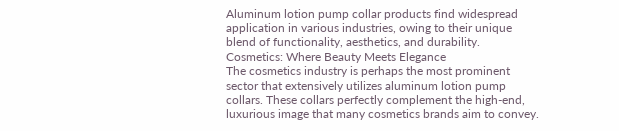Aluminum lotion pump collar products find widespread application in various industries, owing to their unique blend of functionality, aesthetics, and durability.
Cosmetics: Where Beauty Meets Elegance
The cosmetics industry is perhaps the most prominent sector that extensively utilizes aluminum lotion pump collars. These collars perfectly complement the high-end, luxurious image that many cosmetics brands aim to convey.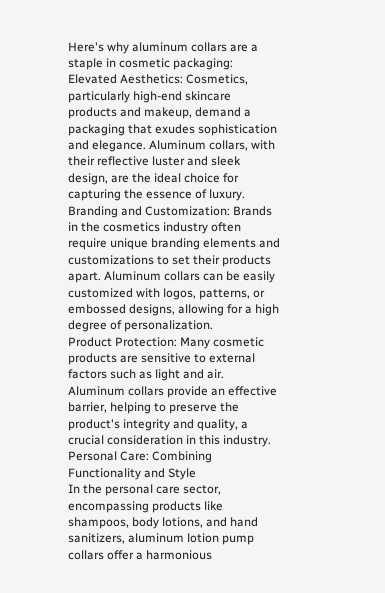Here's why aluminum collars are a staple in cosmetic packaging:
Elevated Aesthetics: Cosmetics, particularly high-end skincare products and makeup, demand a packaging that exudes sophistication and elegance. Aluminum collars, with their reflective luster and sleek design, are the ideal choice for capturing the essence of luxury.
Branding and Customization: Brands in the cosmetics industry often require unique branding elements and customizations to set their products apart. Aluminum collars can be easily customized with logos, patterns, or embossed designs, allowing for a high degree of personalization.
Product Protection: Many cosmetic products are sensitive to external factors such as light and air. Aluminum collars provide an effective barrier, helping to preserve the product's integrity and quality, a crucial consideration in this industry.
Personal Care: Combining Functionality and Style
In the personal care sector, encompassing products like shampoos, body lotions, and hand sanitizers, aluminum lotion pump collars offer a harmonious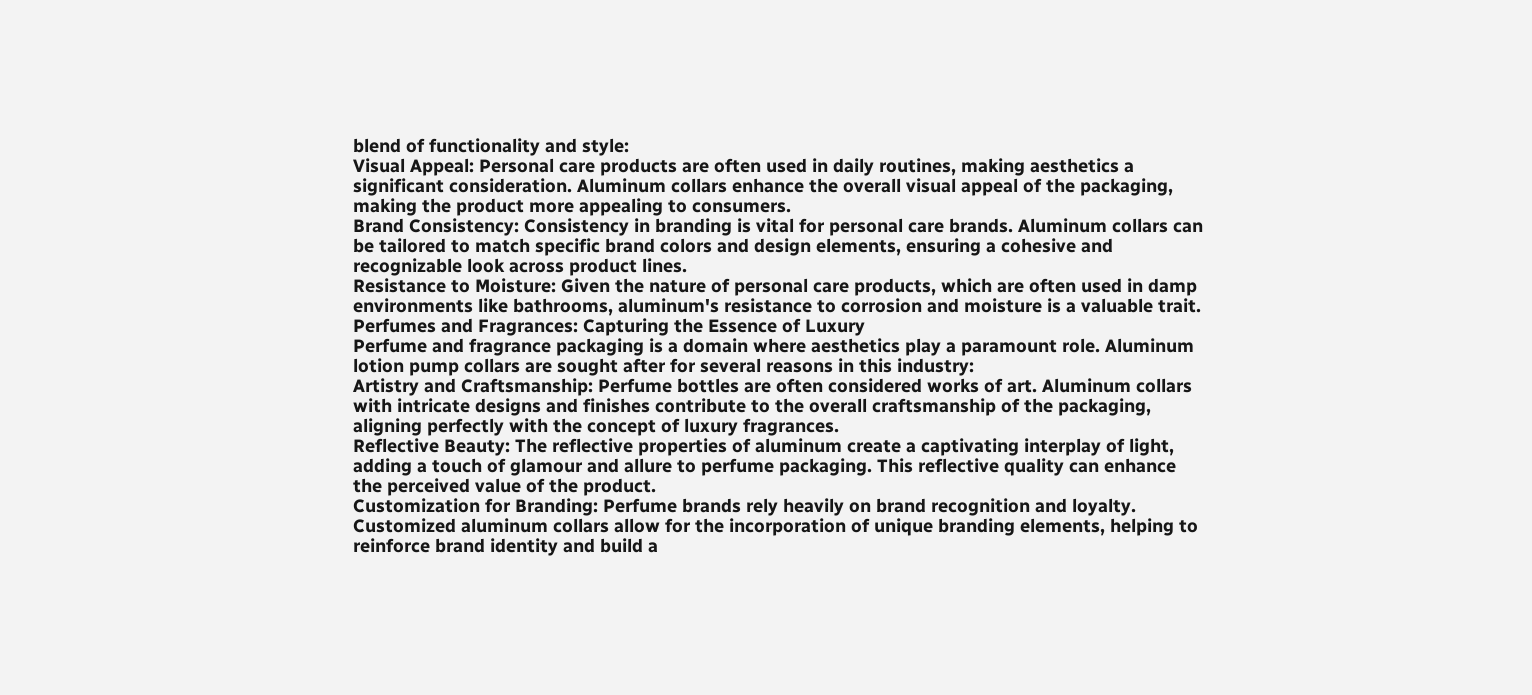blend of functionality and style:
Visual Appeal: Personal care products are often used in daily routines, making aesthetics a significant consideration. Aluminum collars enhance the overall visual appeal of the packaging, making the product more appealing to consumers.
Brand Consistency: Consistency in branding is vital for personal care brands. Aluminum collars can be tailored to match specific brand colors and design elements, ensuring a cohesive and recognizable look across product lines.
Resistance to Moisture: Given the nature of personal care products, which are often used in damp environments like bathrooms, aluminum's resistance to corrosion and moisture is a valuable trait.
Perfumes and Fragrances: Capturing the Essence of Luxury
Perfume and fragrance packaging is a domain where aesthetics play a paramount role. Aluminum lotion pump collars are sought after for several reasons in this industry:
Artistry and Craftsmanship: Perfume bottles are often considered works of art. Aluminum collars with intricate designs and finishes contribute to the overall craftsmanship of the packaging, aligning perfectly with the concept of luxury fragrances.
Reflective Beauty: The reflective properties of aluminum create a captivating interplay of light, adding a touch of glamour and allure to perfume packaging. This reflective quality can enhance the perceived value of the product.
Customization for Branding: Perfume brands rely heavily on brand recognition and loyalty. Customized aluminum collars allow for the incorporation of unique branding elements, helping to reinforce brand identity and build a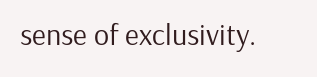sense of exclusivity.